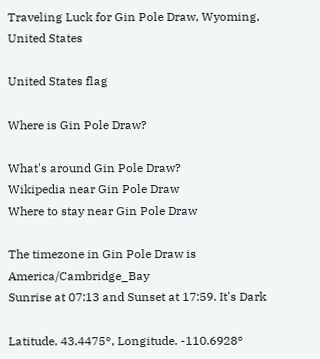Traveling Luck for Gin Pole Draw, Wyoming, United States

United States flag

Where is Gin Pole Draw?

What's around Gin Pole Draw?
Wikipedia near Gin Pole Draw
Where to stay near Gin Pole Draw

The timezone in Gin Pole Draw is America/Cambridge_Bay
Sunrise at 07:13 and Sunset at 17:59. It's Dark

Latitude. 43.4475°, Longitude. -110.6928°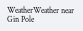WeatherWeather near Gin Pole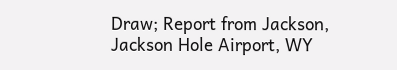Draw; Report from Jackson, Jackson Hole Airport, WY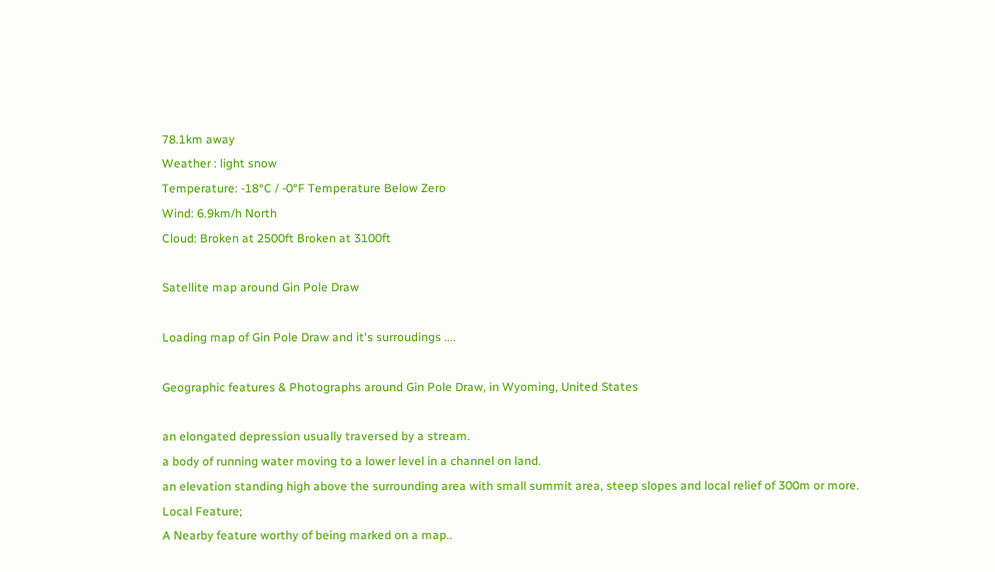78.1km away
Weather : light snow
Temperature: -18°C / -0°F Temperature Below Zero
Wind: 6.9km/h North
Cloud: Broken at 2500ft Broken at 3100ft

Satellite map around Gin Pole Draw

Loading map of Gin Pole Draw and it's surroudings ....

Geographic features & Photographs around Gin Pole Draw, in Wyoming, United States

an elongated depression usually traversed by a stream.
a body of running water moving to a lower level in a channel on land.
an elevation standing high above the surrounding area with small summit area, steep slopes and local relief of 300m or more.
Local Feature;
A Nearby feature worthy of being marked on a map..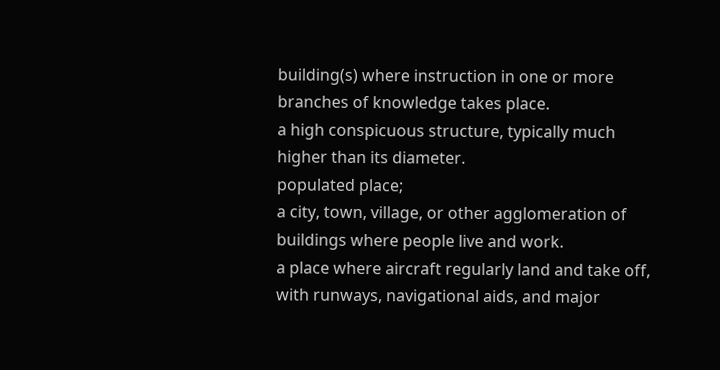building(s) where instruction in one or more branches of knowledge takes place.
a high conspicuous structure, typically much higher than its diameter.
populated place;
a city, town, village, or other agglomeration of buildings where people live and work.
a place where aircraft regularly land and take off, with runways, navigational aids, and major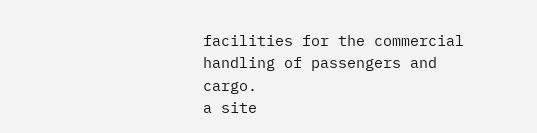facilities for the commercial handling of passengers and cargo.
a site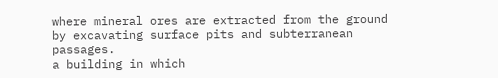where mineral ores are extracted from the ground by excavating surface pits and subterranean passages.
a building in which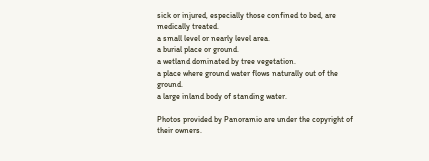sick or injured, especially those confined to bed, are medically treated.
a small level or nearly level area.
a burial place or ground.
a wetland dominated by tree vegetation.
a place where ground water flows naturally out of the ground.
a large inland body of standing water.

Photos provided by Panoramio are under the copyright of their owners.